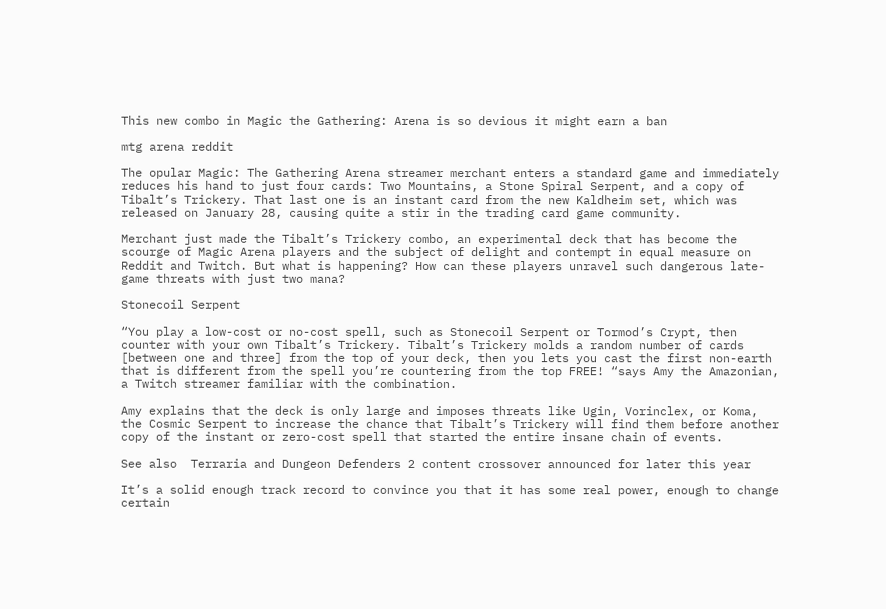This new combo in Magic the Gathering: Arena is so devious it might earn a ban

mtg arena reddit

The opular Magic: The Gathering Arena streamer merchant enters a standard game and immediately reduces his hand to just four cards: Two Mountains, a Stone Spiral Serpent, and a copy of Tibalt’s Trickery. That last one is an instant card from the new Kaldheim set, which was released on January 28, causing quite a stir in the trading card game community.

Merchant just made the Tibalt’s Trickery combo, an experimental deck that has become the scourge of Magic Arena players and the subject of delight and contempt in equal measure on Reddit and Twitch. But what is happening? How can these players unravel such dangerous late-game threats with just two mana?

Stonecoil Serpent

“You play a low-cost or no-cost spell, such as Stonecoil Serpent or Tormod’s Crypt, then counter with your own Tibalt’s Trickery. Tibalt’s Trickery molds a random number of cards [between one and three] from the top of your deck, then you lets you cast the first non-earth that is different from the spell you’re countering from the top FREE! “says Amy the Amazonian, a Twitch streamer familiar with the combination.

Amy explains that the deck is only large and imposes threats like Ugin, Vorinclex, or Koma, the Cosmic Serpent to increase the chance that Tibalt’s Trickery will find them before another copy of the instant or zero-cost spell that started the entire insane chain of events.

See also  Terraria and Dungeon Defenders 2 content crossover announced for later this year

It’s a solid enough track record to convince you that it has some real power, enough to change certain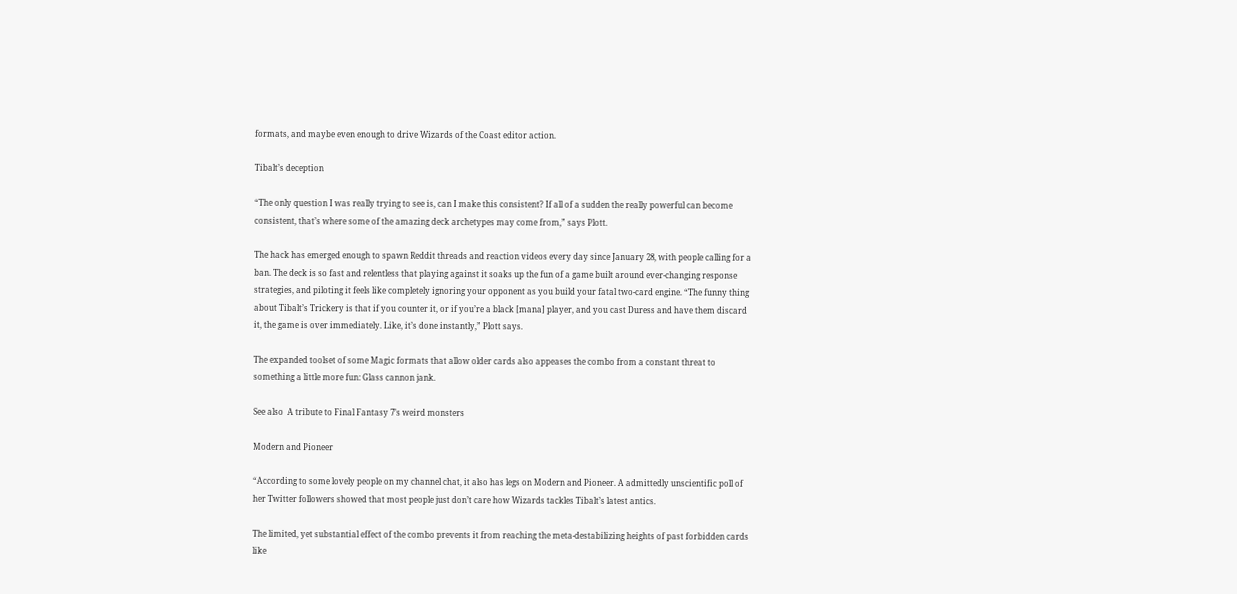formats, and maybe even enough to drive Wizards of the Coast editor action.

Tibalt’s deception

“The only question I was really trying to see is, can I make this consistent? If all of a sudden the really powerful can become consistent, that’s where some of the amazing deck archetypes may come from,” says Plott.

The hack has emerged enough to spawn Reddit threads and reaction videos every day since January 28, with people calling for a ban. The deck is so fast and relentless that playing against it soaks up the fun of a game built around ever-changing response strategies, and piloting it feels like completely ignoring your opponent as you build your fatal two-card engine. “The funny thing about Tibalt’s Trickery is that if you counter it, or if you’re a black [mana] player, and you cast Duress and have them discard it, the game is over immediately. Like, it’s done instantly,” Plott says.

The expanded toolset of some Magic formats that allow older cards also appeases the combo from a constant threat to something a little more fun: Glass cannon jank.

See also  A tribute to Final Fantasy 7’s weird monsters

Modern and Pioneer

“According to some lovely people on my channel chat, it also has legs on Modern and Pioneer. A admittedly unscientific poll of her Twitter followers showed that most people just don’t care how Wizards tackles Tibalt’s latest antics.

The limited, yet substantial effect of the combo prevents it from reaching the meta-destabilizing heights of past forbidden cards like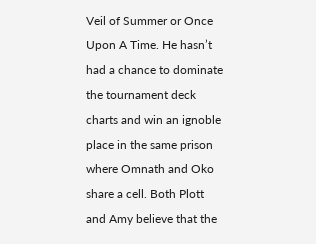Veil of Summer or Once Upon A Time. He hasn’t had a chance to dominate the tournament deck charts and win an ignoble place in the same prison where Omnath and Oko share a cell. Both Plott and Amy believe that the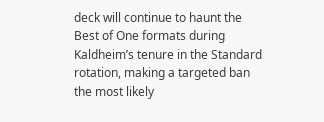deck will continue to haunt the Best of One formats during Kaldheim’s tenure in the Standard rotation, making a targeted ban the most likely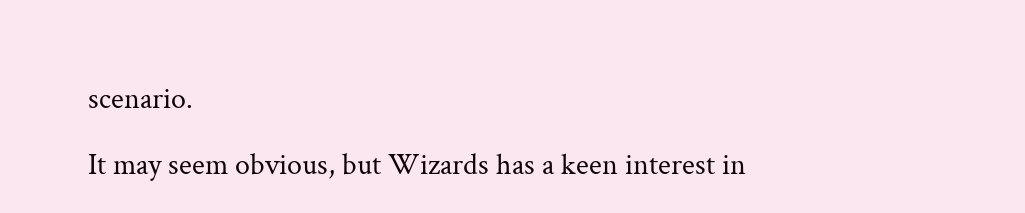scenario.

It may seem obvious, but Wizards has a keen interest in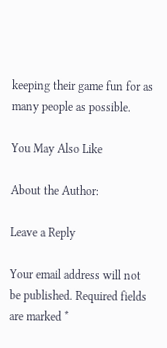keeping their game fun for as many people as possible.

You May Also Like

About the Author:

Leave a Reply

Your email address will not be published. Required fields are marked *